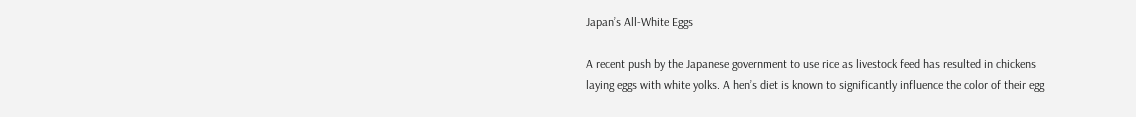Japan’s All-White Eggs

A recent push by the Japanese government to use rice as livestock feed has resulted in chickens laying eggs with white yolks. A hen’s diet is known to significantly influence the color of their egg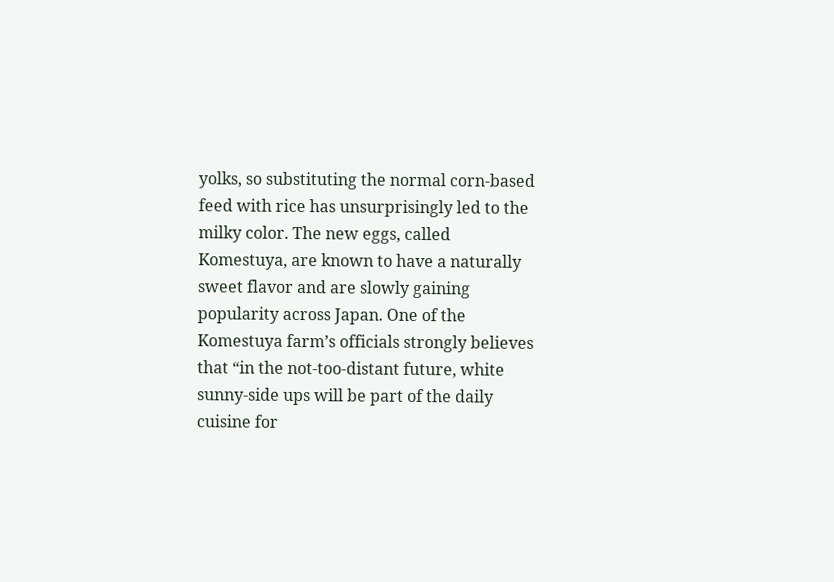yolks, so substituting the normal corn-based feed with rice has unsurprisingly led to the milky color. The new eggs, called Komestuya, are known to have a naturally sweet flavor and are slowly gaining popularity across Japan. One of the Komestuya farm’s officials strongly believes that “in the not-too-distant future, white sunny-side ups will be part of the daily cuisine for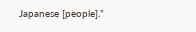Japanese [people].”